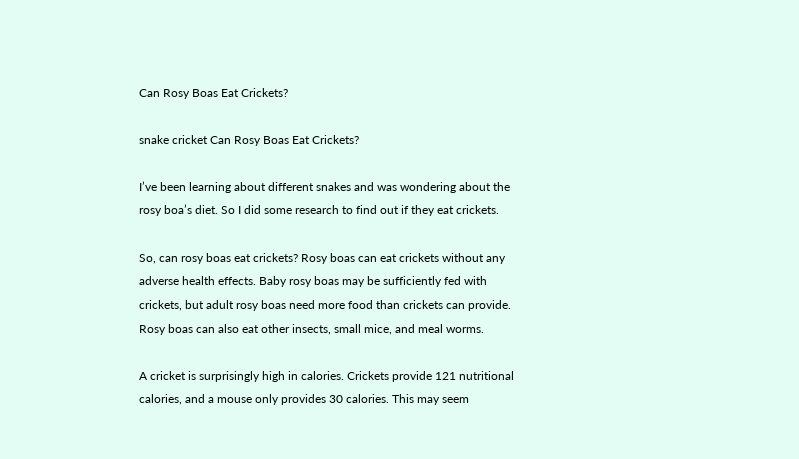Can Rosy Boas Eat Crickets?

snake cricket Can Rosy Boas Eat Crickets?

I’ve been learning about different snakes and was wondering about the rosy boa’s diet. So I did some research to find out if they eat crickets.

So, can rosy boas eat crickets? Rosy boas can eat crickets without any adverse health effects. Baby rosy boas may be sufficiently fed with crickets, but adult rosy boas need more food than crickets can provide. Rosy boas can also eat other insects, small mice, and meal worms.

A cricket is surprisingly high in calories. Crickets provide 121 nutritional calories, and a mouse only provides 30 calories. This may seem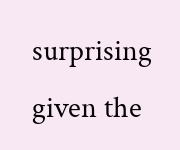surprising given the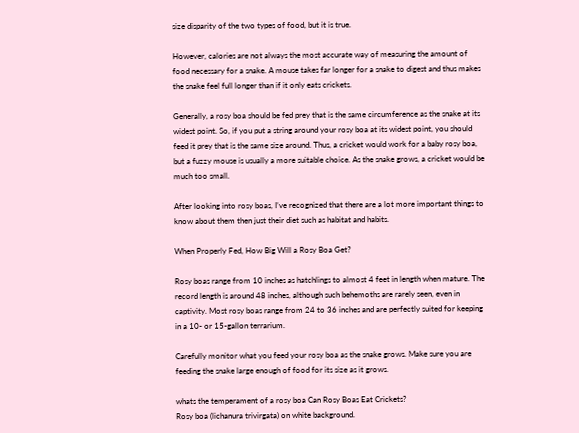size disparity of the two types of food, but it is true.

However, calories are not always the most accurate way of measuring the amount of food necessary for a snake. A mouse takes far longer for a snake to digest and thus makes the snake feel full longer than if it only eats crickets.

Generally, a rosy boa should be fed prey that is the same circumference as the snake at its widest point. So, if you put a string around your rosy boa at its widest point, you should feed it prey that is the same size around. Thus, a cricket would work for a baby rosy boa, but a fuzzy mouse is usually a more suitable choice. As the snake grows, a cricket would be much too small.

After looking into rosy boas, I’ve recognized that there are a lot more important things to know about them then just their diet such as habitat and habits.

When Properly Fed, How Big Will a Rosy Boa Get?

Rosy boas range from 10 inches as hatchlings to almost 4 feet in length when mature. The record length is around 48 inches, although such behemoths are rarely seen, even in captivity. Most rosy boas range from 24 to 36 inches and are perfectly suited for keeping in a 10- or 15-gallon terrarium.

Carefully monitor what you feed your rosy boa as the snake grows. Make sure you are feeding the snake large enough of food for its size as it grows.

whats the temperament of a rosy boa Can Rosy Boas Eat Crickets?
Rosy boa (lichanura trivirgata) on white background.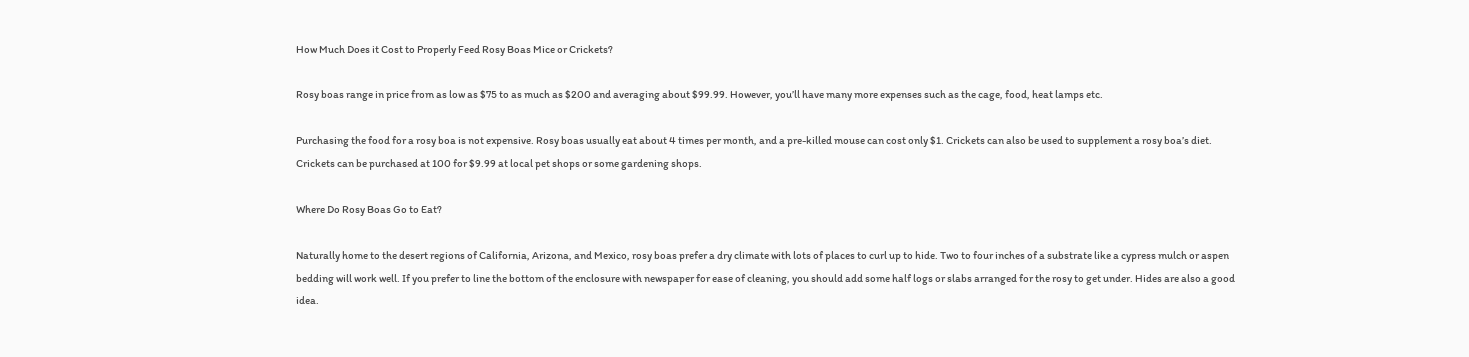How Much Does it Cost to Properly Feed Rosy Boas Mice or Crickets?

Rosy boas range in price from as low as $75 to as much as $200 and averaging about $99.99. However, you’ll have many more expenses such as the cage, food, heat lamps etc.

Purchasing the food for a rosy boa is not expensive. Rosy boas usually eat about 4 times per month, and a pre-killed mouse can cost only $1. Crickets can also be used to supplement a rosy boa’s diet. Crickets can be purchased at 100 for $9.99 at local pet shops or some gardening shops.

Where Do Rosy Boas Go to Eat?

Naturally home to the desert regions of California, Arizona, and Mexico, rosy boas prefer a dry climate with lots of places to curl up to hide. Two to four inches of a substrate like a cypress mulch or aspen bedding will work well. If you prefer to line the bottom of the enclosure with newspaper for ease of cleaning, you should add some half logs or slabs arranged for the rosy to get under. Hides are also a good idea.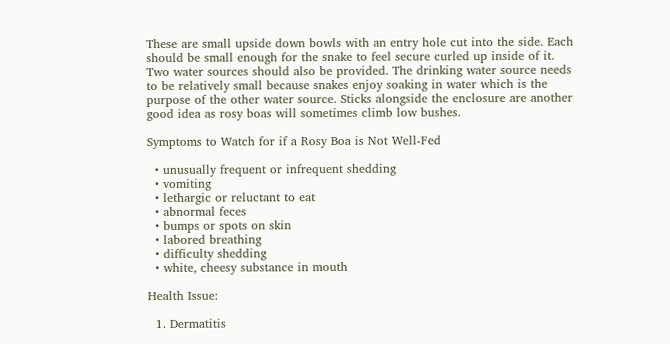These are small upside down bowls with an entry hole cut into the side. Each should be small enough for the snake to feel secure curled up inside of it. Two water sources should also be provided. The drinking water source needs to be relatively small because snakes enjoy soaking in water which is the purpose of the other water source. Sticks alongside the enclosure are another good idea as rosy boas will sometimes climb low bushes.

Symptoms to Watch for if a Rosy Boa is Not Well-Fed

  • unusually frequent or infrequent shedding
  • vomiting
  • lethargic or reluctant to eat
  • abnormal feces
  • bumps or spots on skin
  • labored breathing
  • difficulty shedding
  • white, cheesy substance in mouth

Health Issue:

  1. Dermatitis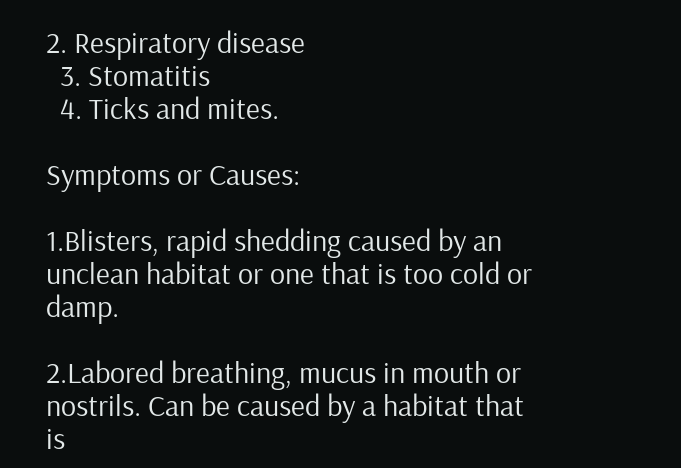2. Respiratory disease
  3. Stomatitis
  4. Ticks and mites.

Symptoms or Causes:

1.Blisters, rapid shedding caused by an unclean habitat or one that is too cold or damp.

2.Labored breathing, mucus in mouth or nostrils. Can be caused by a habitat that is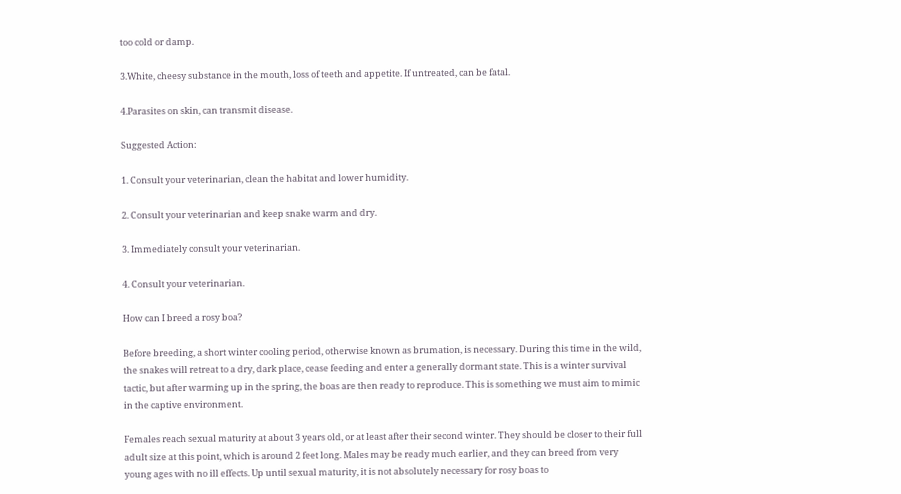too cold or damp.

3.White, cheesy substance in the mouth, loss of teeth and appetite. If untreated, can be fatal.

4.Parasites on skin, can transmit disease.

Suggested Action:

1. Consult your veterinarian, clean the habitat and lower humidity.

2. Consult your veterinarian and keep snake warm and dry.

3. Immediately consult your veterinarian.

4. Consult your veterinarian.

How can I breed a rosy boa?

Before breeding, a short winter cooling period, otherwise known as brumation, is necessary. During this time in the wild, the snakes will retreat to a dry, dark place, cease feeding and enter a generally dormant state. This is a winter survival tactic, but after warming up in the spring, the boas are then ready to reproduce. This is something we must aim to mimic in the captive environment.

Females reach sexual maturity at about 3 years old, or at least after their second winter. They should be closer to their full adult size at this point, which is around 2 feet long. Males may be ready much earlier, and they can breed from very young ages with no ill effects. Up until sexual maturity, it is not absolutely necessary for rosy boas to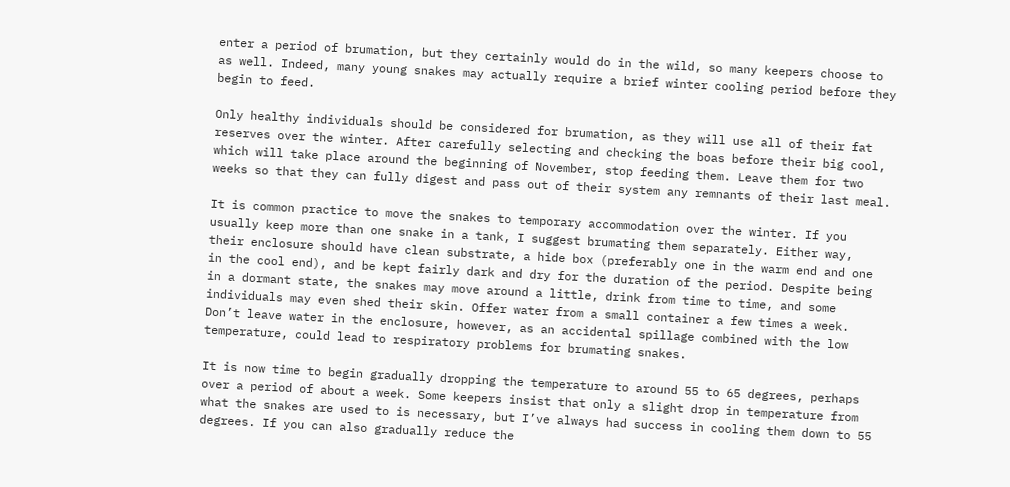enter a period of brumation, but they certainly would do in the wild, so many keepers choose to as well. Indeed, many young snakes may actually require a brief winter cooling period before they begin to feed.

Only healthy individuals should be considered for brumation, as they will use all of their fat reserves over the winter. After carefully selecting and checking the boas before their big cool, which will take place around the beginning of November, stop feeding them. Leave them for two weeks so that they can fully digest and pass out of their system any remnants of their last meal.

It is common practice to move the snakes to temporary accommodation over the winter. If you usually keep more than one snake in a tank, I suggest brumating them separately. Either way, their enclosure should have clean substrate, a hide box (preferably one in the warm end and one in the cool end), and be kept fairly dark and dry for the duration of the period. Despite being in a dormant state, the snakes may move around a little, drink from time to time, and some individuals may even shed their skin. Offer water from a small container a few times a week. Don’t leave water in the enclosure, however, as an accidental spillage combined with the low temperature, could lead to respiratory problems for brumating snakes.

It is now time to begin gradually dropping the temperature to around 55 to 65 degrees, perhaps over a period of about a week. Some keepers insist that only a slight drop in temperature from what the snakes are used to is necessary, but I’ve always had success in cooling them down to 55 degrees. If you can also gradually reduce the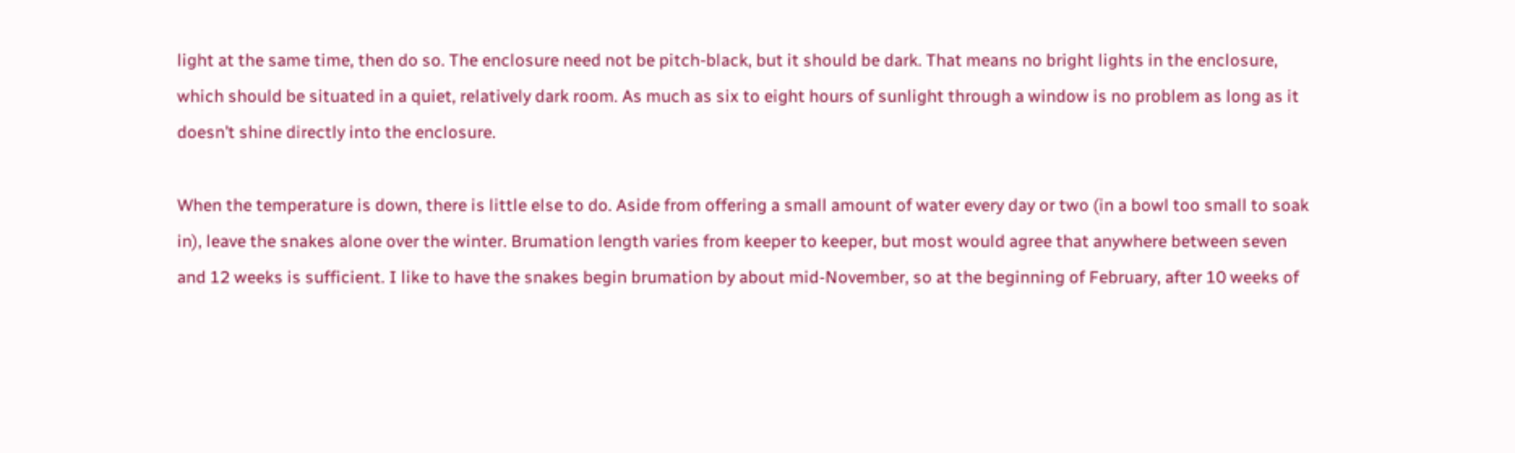light at the same time, then do so. The enclosure need not be pitch-black, but it should be dark. That means no bright lights in the enclosure, which should be situated in a quiet, relatively dark room. As much as six to eight hours of sunlight through a window is no problem as long as it doesn’t shine directly into the enclosure.

When the temperature is down, there is little else to do. Aside from offering a small amount of water every day or two (in a bowl too small to soak in), leave the snakes alone over the winter. Brumation length varies from keeper to keeper, but most would agree that anywhere between seven and 12 weeks is sufficient. I like to have the snakes begin brumation by about mid-November, so at the beginning of February, after 10 weeks of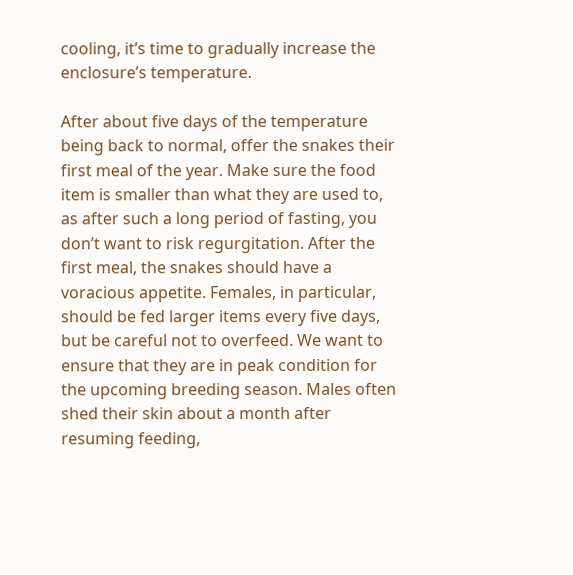cooling, it’s time to gradually increase the enclosure’s temperature.

After about five days of the temperature being back to normal, offer the snakes their first meal of the year. Make sure the food item is smaller than what they are used to, as after such a long period of fasting, you don’t want to risk regurgitation. After the first meal, the snakes should have a voracious appetite. Females, in particular, should be fed larger items every five days, but be careful not to overfeed. We want to ensure that they are in peak condition for the upcoming breeding season. Males often shed their skin about a month after resuming feeding,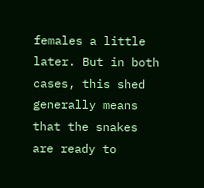females a little later. But in both cases, this shed generally means that the snakes are ready to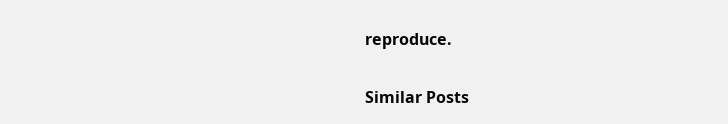reproduce.

Similar Posts